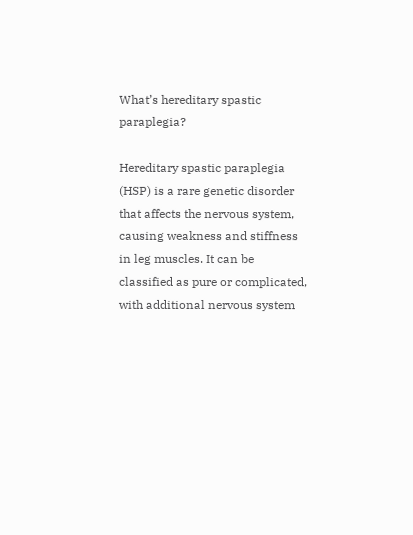What’s hereditary spastic paraplegia?

Hereditary spastic paraplegia (HSP) is a rare genetic disorder that affects the nervous system, causing weakness and stiffness in leg muscles. It can be classified as pure or complicated, with additional nervous system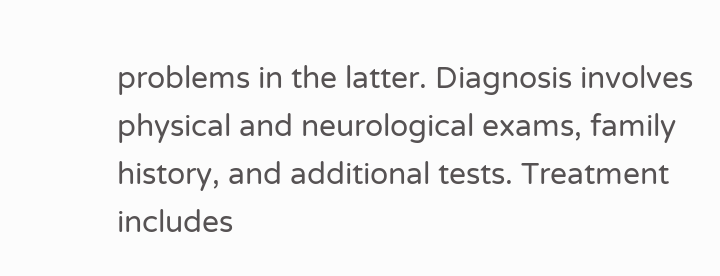problems in the latter. Diagnosis involves physical and neurological exams, family history, and additional tests. Treatment includes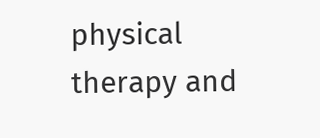physical therapy and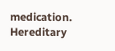medication. Hereditary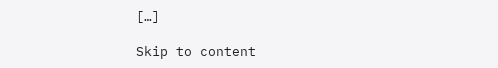[…]

Skip to content